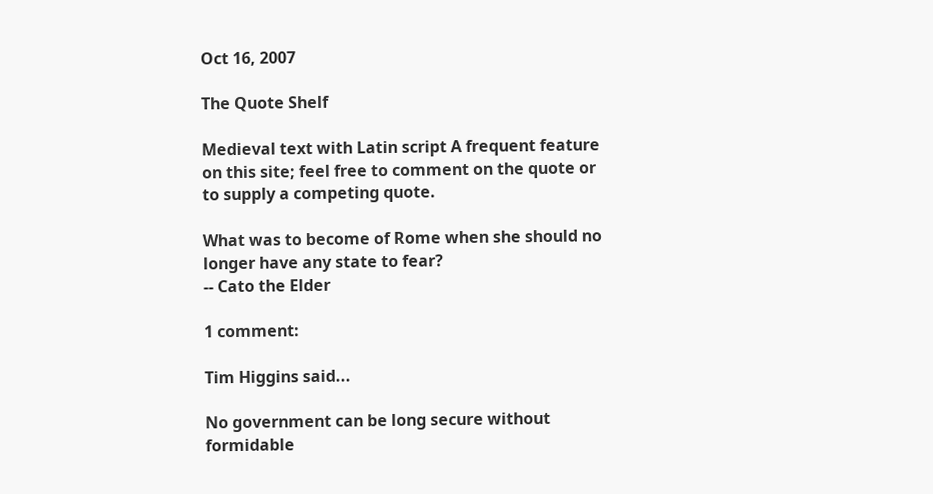Oct 16, 2007

The Quote Shelf

Medieval text with Latin script A frequent feature on this site; feel free to comment on the quote or to supply a competing quote.

What was to become of Rome when she should no longer have any state to fear?
-- Cato the Elder

1 comment:

Tim Higgins said...

No government can be long secure without formidable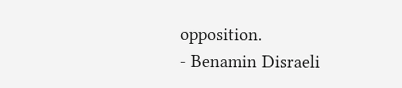opposition.
- Benamin Disraeli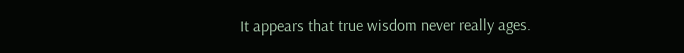It appears that true wisdom never really ages.